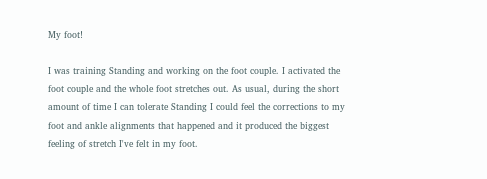My foot!

I was training Standing and working on the foot couple. I activated the foot couple and the whole foot stretches out. As usual, during the short amount of time I can tolerate Standing I could feel the corrections to my foot and ankle alignments that happened and it produced the biggest feeling of stretch I've felt in my foot.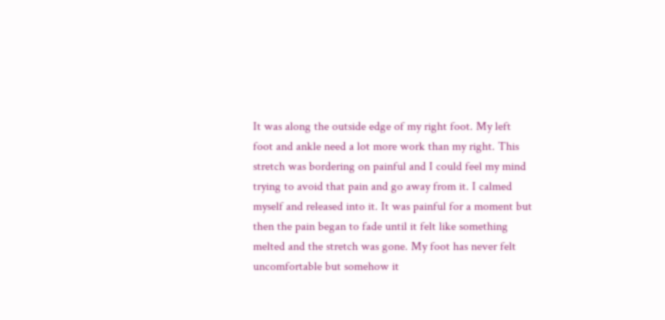It was along the outside edge of my right foot. My left foot and ankle need a lot more work than my right. This stretch was bordering on painful and I could feel my mind trying to avoid that pain and go away from it. I calmed myself and released into it. It was painful for a moment but then the pain began to fade until it felt like something melted and the stretch was gone. My foot has never felt uncomfortable but somehow it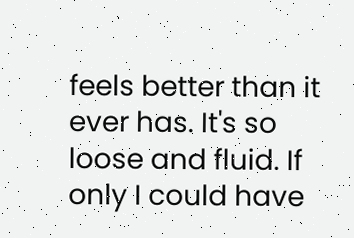feels better than it ever has. It's so loose and fluid. If only I could have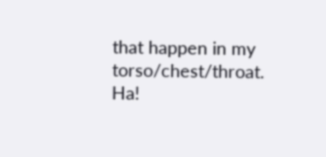that happen in my torso/chest/throat. Ha!